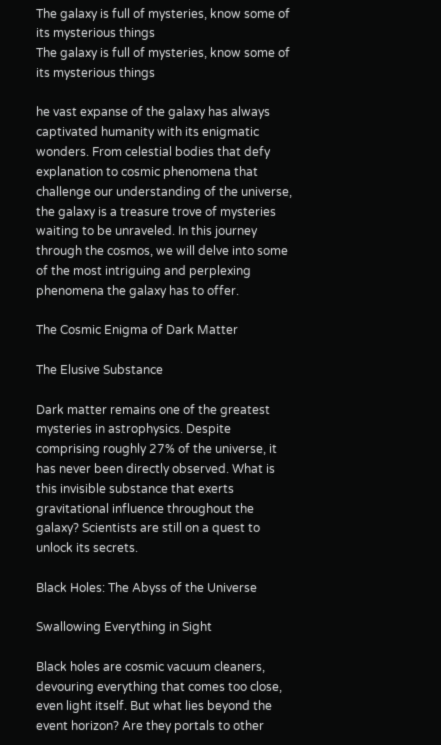The galaxy is full of mysteries, know some of its mysterious things
The galaxy is full of mysteries, know some of its mysterious things

he vast expanse of the galaxy has always captivated humanity with its enigmatic wonders. From celestial bodies that defy explanation to cosmic phenomena that challenge our understanding of the universe, the galaxy is a treasure trove of mysteries waiting to be unraveled. In this journey through the cosmos, we will delve into some of the most intriguing and perplexing phenomena the galaxy has to offer.

The Cosmic Enigma of Dark Matter

The Elusive Substance

Dark matter remains one of the greatest mysteries in astrophysics. Despite comprising roughly 27% of the universe, it has never been directly observed. What is this invisible substance that exerts gravitational influence throughout the galaxy? Scientists are still on a quest to unlock its secrets.

Black Holes: The Abyss of the Universe

Swallowing Everything in Sight

Black holes are cosmic vacuum cleaners, devouring everything that comes too close, even light itself. But what lies beyond the event horizon? Are they portals to other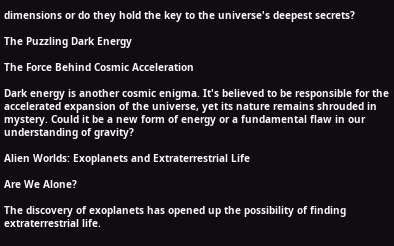dimensions or do they hold the key to the universe's deepest secrets?

The Puzzling Dark Energy

The Force Behind Cosmic Acceleration

Dark energy is another cosmic enigma. It's believed to be responsible for the accelerated expansion of the universe, yet its nature remains shrouded in mystery. Could it be a new form of energy or a fundamental flaw in our understanding of gravity?

Alien Worlds: Exoplanets and Extraterrestrial Life

Are We Alone?

The discovery of exoplanets has opened up the possibility of finding extraterrestrial life.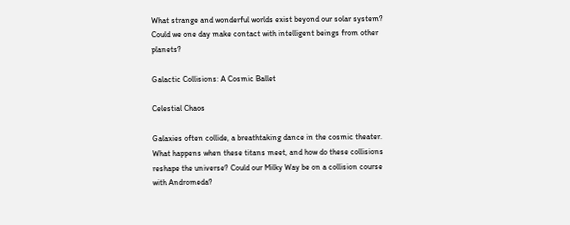What strange and wonderful worlds exist beyond our solar system? Could we one day make contact with intelligent beings from other planets?

Galactic Collisions: A Cosmic Ballet

Celestial Chaos

Galaxies often collide, a breathtaking dance in the cosmic theater. What happens when these titans meet, and how do these collisions reshape the universe? Could our Milky Way be on a collision course with Andromeda?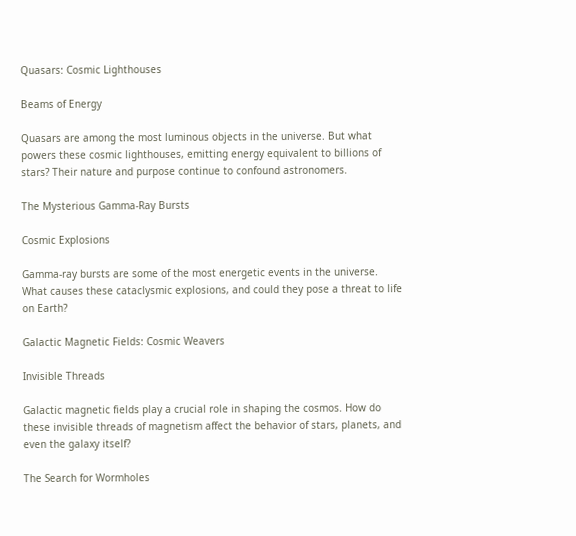Quasars: Cosmic Lighthouses

Beams of Energy

Quasars are among the most luminous objects in the universe. But what powers these cosmic lighthouses, emitting energy equivalent to billions of stars? Their nature and purpose continue to confound astronomers.

The Mysterious Gamma-Ray Bursts

Cosmic Explosions

Gamma-ray bursts are some of the most energetic events in the universe. What causes these cataclysmic explosions, and could they pose a threat to life on Earth?

Galactic Magnetic Fields: Cosmic Weavers

Invisible Threads

Galactic magnetic fields play a crucial role in shaping the cosmos. How do these invisible threads of magnetism affect the behavior of stars, planets, and even the galaxy itself?

The Search for Wormholes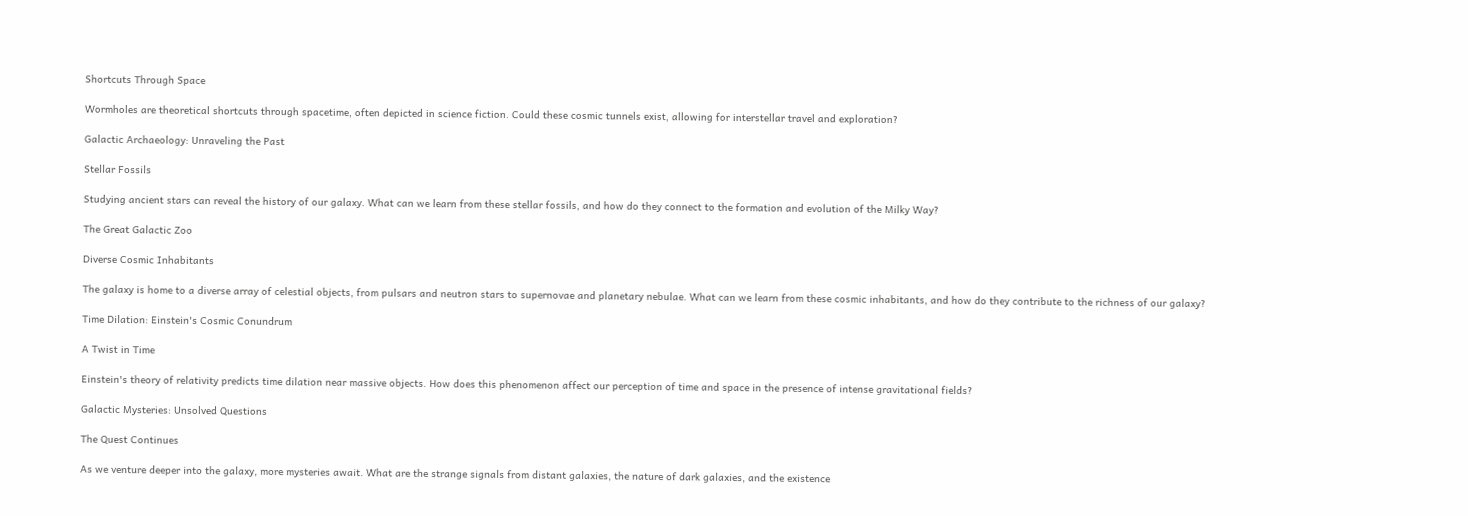Shortcuts Through Space

Wormholes are theoretical shortcuts through spacetime, often depicted in science fiction. Could these cosmic tunnels exist, allowing for interstellar travel and exploration?

Galactic Archaeology: Unraveling the Past

Stellar Fossils

Studying ancient stars can reveal the history of our galaxy. What can we learn from these stellar fossils, and how do they connect to the formation and evolution of the Milky Way?

The Great Galactic Zoo

Diverse Cosmic Inhabitants

The galaxy is home to a diverse array of celestial objects, from pulsars and neutron stars to supernovae and planetary nebulae. What can we learn from these cosmic inhabitants, and how do they contribute to the richness of our galaxy?

Time Dilation: Einstein's Cosmic Conundrum

A Twist in Time

Einstein's theory of relativity predicts time dilation near massive objects. How does this phenomenon affect our perception of time and space in the presence of intense gravitational fields?

Galactic Mysteries: Unsolved Questions

The Quest Continues

As we venture deeper into the galaxy, more mysteries await. What are the strange signals from distant galaxies, the nature of dark galaxies, and the existence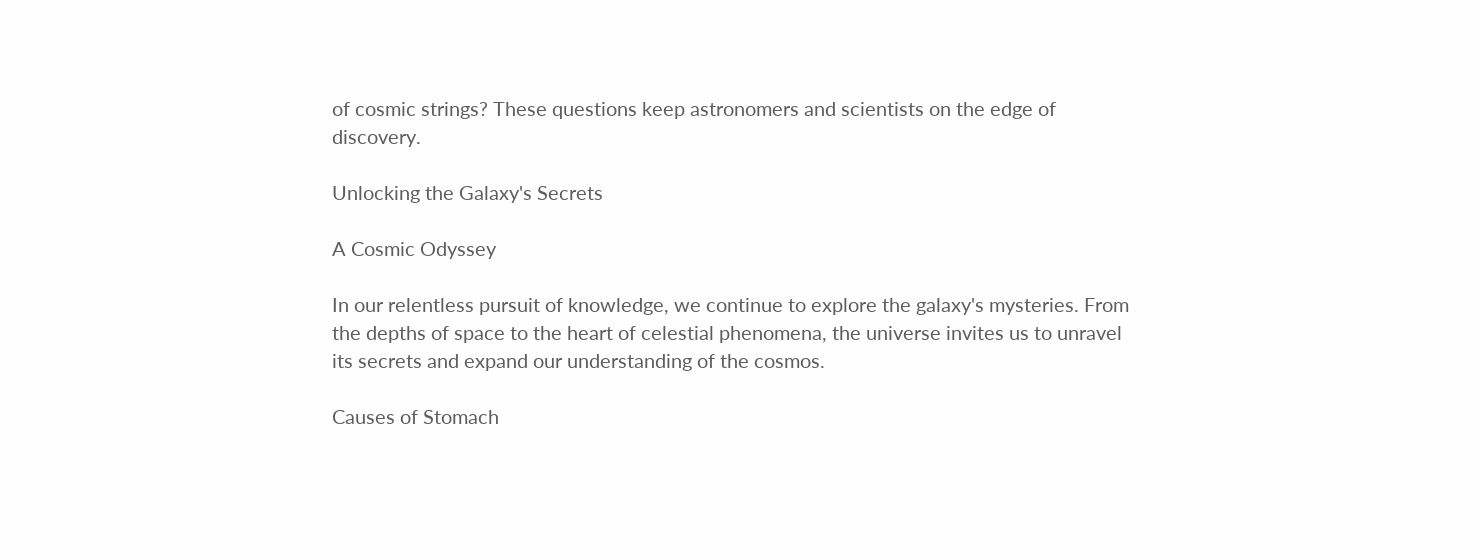of cosmic strings? These questions keep astronomers and scientists on the edge of discovery.

Unlocking the Galaxy's Secrets

A Cosmic Odyssey

In our relentless pursuit of knowledge, we continue to explore the galaxy's mysteries. From the depths of space to the heart of celestial phenomena, the universe invites us to unravel its secrets and expand our understanding of the cosmos.

Causes of Stomach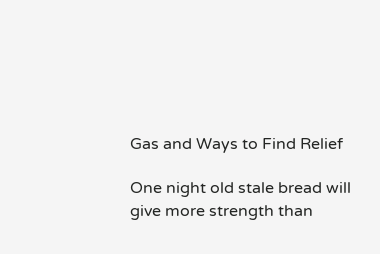Gas and Ways to Find Relief

One night old stale bread will give more strength than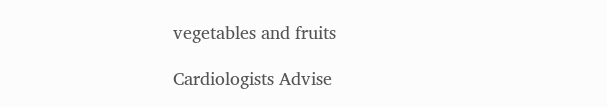vegetables and fruits

Cardiologists Advise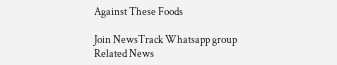Against These Foods

Join NewsTrack Whatsapp group
Related News